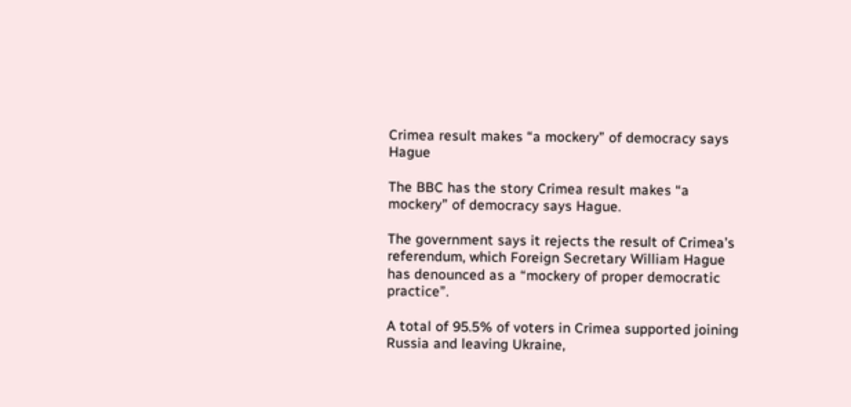Crimea result makes “a mockery” of democracy says Hague

The BBC has the story Crimea result makes “a mockery” of democracy says Hague.

The government says it rejects the result of Crimea’s referendum, which Foreign Secretary William Hague has denounced as a “mockery of proper democratic practice”.

A total of 95.5% of voters in Crimea supported joining Russia and leaving Ukraine,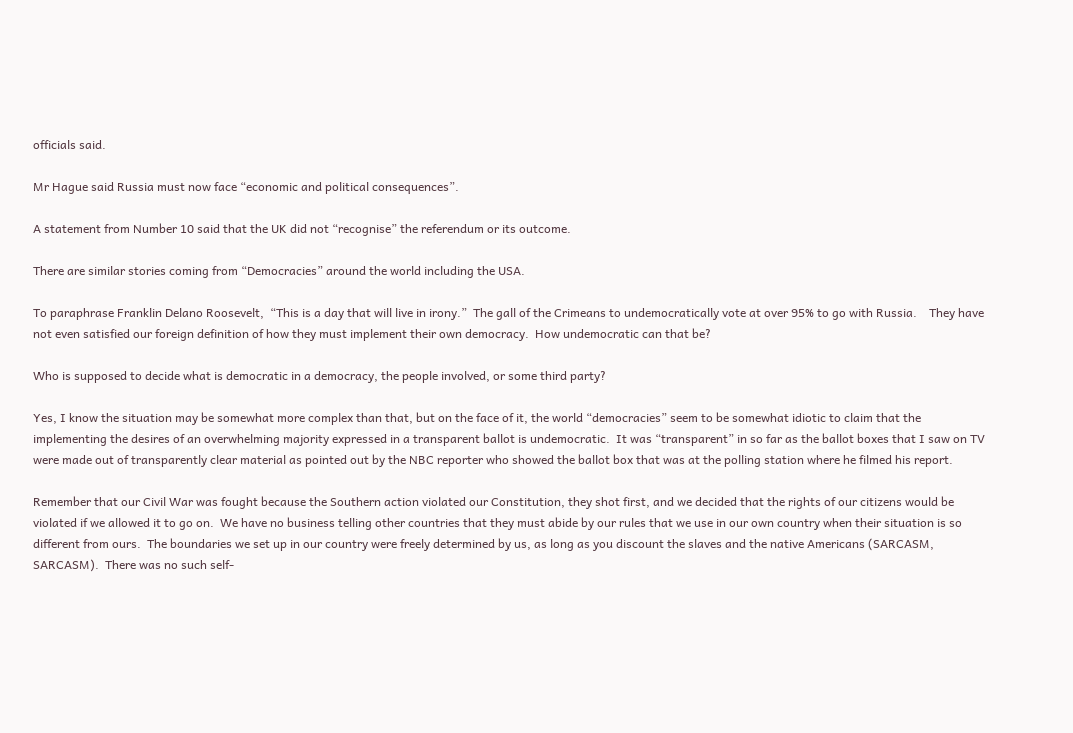officials said.

Mr Hague said Russia must now face “economic and political consequences”.

A statement from Number 10 said that the UK did not “recognise” the referendum or its outcome.

There are similar stories coming from “Democracies” around the world including the USA.

To paraphrase Franklin Delano Roosevelt,  “This is a day that will live in irony.”  The gall of the Crimeans to undemocratically vote at over 95% to go with Russia.    They have not even satisfied our foreign definition of how they must implement their own democracy.  How undemocratic can that be?

Who is supposed to decide what is democratic in a democracy, the people involved, or some third party?

Yes, I know the situation may be somewhat more complex than that, but on the face of it, the world “democracies” seem to be somewhat idiotic to claim that the implementing the desires of an overwhelming majority expressed in a transparent ballot is undemocratic.  It was “transparent” in so far as the ballot boxes that I saw on TV were made out of transparently clear material as pointed out by the NBC reporter who showed the ballot box that was at the polling station where he filmed his report.

Remember that our Civil War was fought because the Southern action violated our Constitution, they shot first, and we decided that the rights of our citizens would be violated if we allowed it to go on.  We have no business telling other countries that they must abide by our rules that we use in our own country when their situation is so different from ours.  The boundaries we set up in our country were freely determined by us, as long as you discount the slaves and the native Americans (SARCASM, SARCASM).  There was no such self-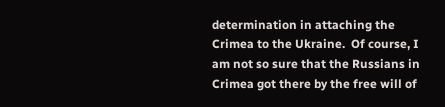determination in attaching the Crimea to the Ukraine.  Of course, I am not so sure that the Russians in Crimea got there by the free will of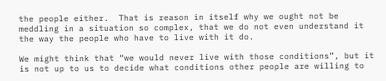the people either.  That is reason in itself why we ought not be meddling in a situation so complex, that we do not even understand it the way the people who have to live with it do.

We might think that “we would never live with those conditions”, but it is not up to us to decide what conditions other people are willing to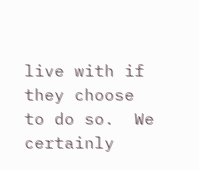live with if they choose to do so.  We certainly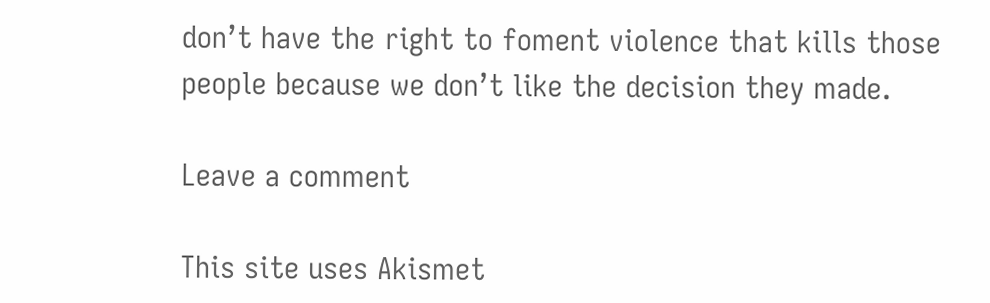don’t have the right to foment violence that kills those people because we don’t like the decision they made.

Leave a comment

This site uses Akismet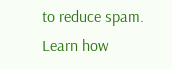to reduce spam. Learn how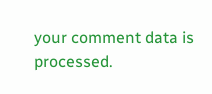your comment data is processed.